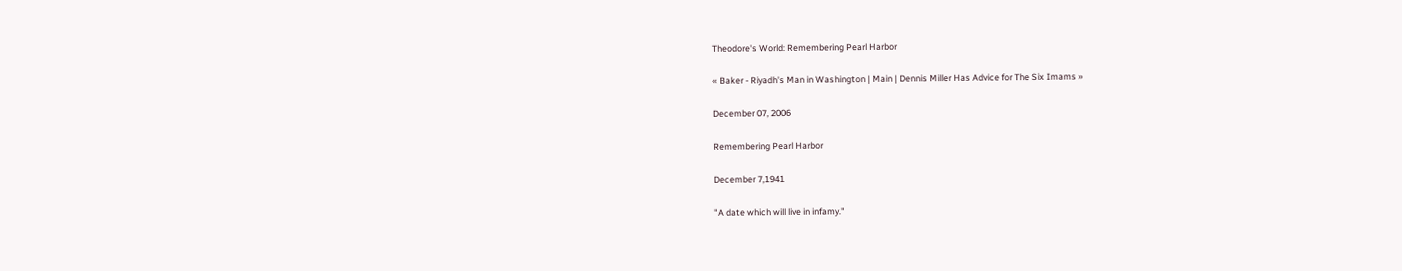Theodore's World: Remembering Pearl Harbor

« Baker - Riyadh's Man in Washington | Main | Dennis Miller Has Advice for The Six Imams »

December 07, 2006

Remembering Pearl Harbor

December 7,1941

"A date which will live in infamy."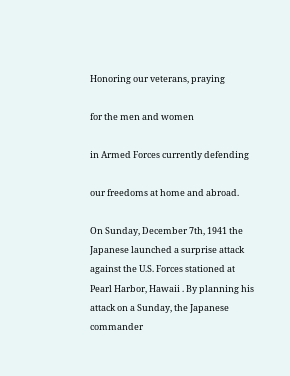Honoring our veterans, praying

for the men and women

in Armed Forces currently defending

our freedoms at home and abroad.

On Sunday, December 7th, 1941 the Japanese launched a surprise attack against the U.S. Forces stationed at Pearl Harbor, Hawaii . By planning his attack on a Sunday, the Japanese commander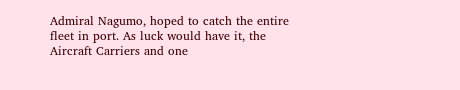Admiral Nagumo, hoped to catch the entire fleet in port. As luck would have it, the Aircraft Carriers and one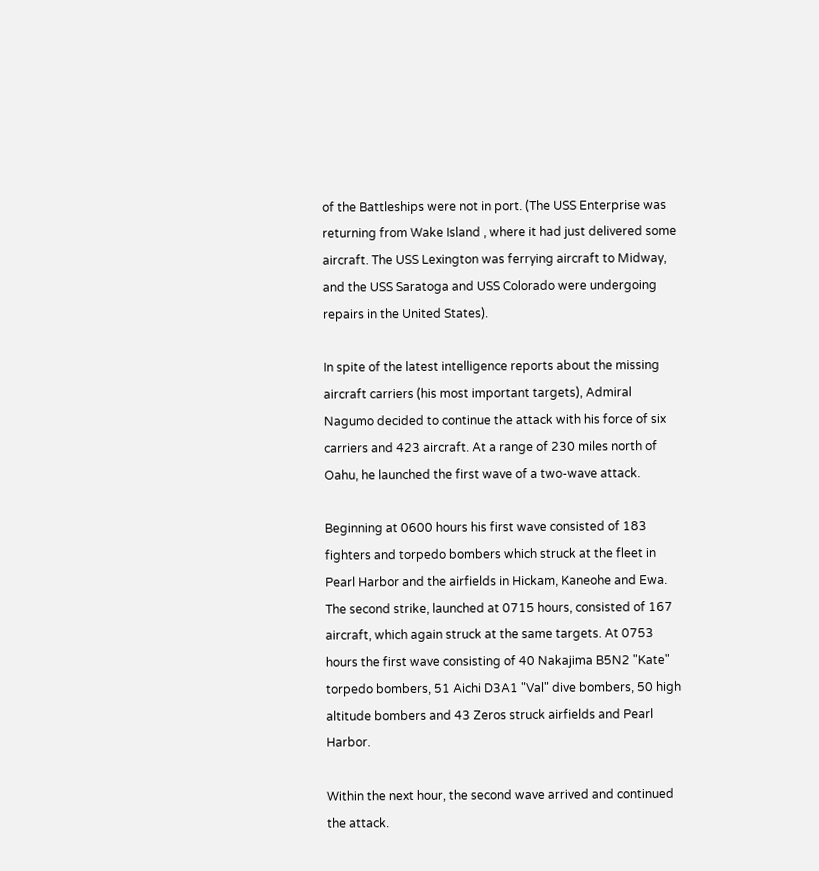of the Battleships were not in port. (The USS Enterprise was returning from Wake Island , where it had just delivered some aircraft. The USS Lexington was ferrying aircraft to Midway, and the USS Saratoga and USS Colorado were undergoing repairs in the United States).

In spite of the latest intelligence reports about the missing aircraft carriers (his most important targets), Admiral Nagumo decided to continue the attack with his force of six carriers and 423 aircraft. At a range of 230 miles north of Oahu, he launched the first wave of a two-wave attack.

Beginning at 0600 hours his first wave consisted of 183 fighters and torpedo bombers which struck at the fleet in Pearl Harbor and the airfields in Hickam, Kaneohe and Ewa. The second strike, launched at 0715 hours, consisted of 167 aircraft, which again struck at the same targets. At 0753 hours the first wave consisting of 40 Nakajima B5N2 "Kate" torpedo bombers, 51 Aichi D3A1 "Val" dive bombers, 50 high altitude bombers and 43 Zeros struck airfields and Pearl Harbor.

Within the next hour, the second wave arrived and continued the attack.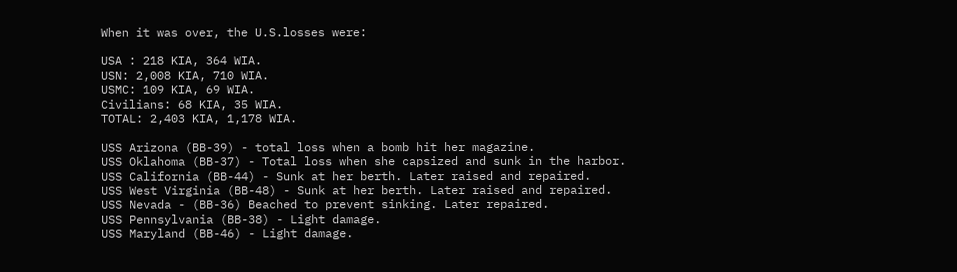When it was over, the U.S.losses were:

USA : 218 KIA, 364 WIA.
USN: 2,008 KIA, 710 WIA.
USMC: 109 KIA, 69 WIA.
Civilians: 68 KIA, 35 WIA.
TOTAL: 2,403 KIA, 1,178 WIA.

USS Arizona (BB-39) - total loss when a bomb hit her magazine.
USS Oklahoma (BB-37) - Total loss when she capsized and sunk in the harbor.
USS California (BB-44) - Sunk at her berth. Later raised and repaired.
USS West Virginia (BB-48) - Sunk at her berth. Later raised and repaired.
USS Nevada - (BB-36) Beached to prevent sinking. Later repaired.
USS Pennsylvania (BB-38) - Light damage.
USS Maryland (BB-46) - Light damage.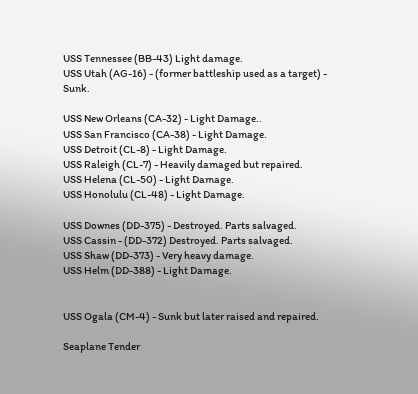USS Tennessee (BB-43) Light damage.
USS Utah (AG-16) - (former battleship used as a target) - Sunk.

USS New Orleans (CA-32) - Light Damage..
USS San Francisco (CA-38) - Light Damage.
USS Detroit (CL-8) - Light Damage.
USS Raleigh (CL-7) - Heavily damaged but repaired.
USS Helena (CL-50) - Light Damage.
USS Honolulu (CL-48) - Light Damage.

USS Downes (DD-375) - Destroyed. Parts salvaged.
USS Cassin - (DD-372) Destroyed. Parts salvaged.
USS Shaw (DD-373) - Very heavy damage.
USS Helm (DD-388) - Light Damage.


USS Ogala (CM-4) - Sunk but later raised and repaired.

Seaplane Tender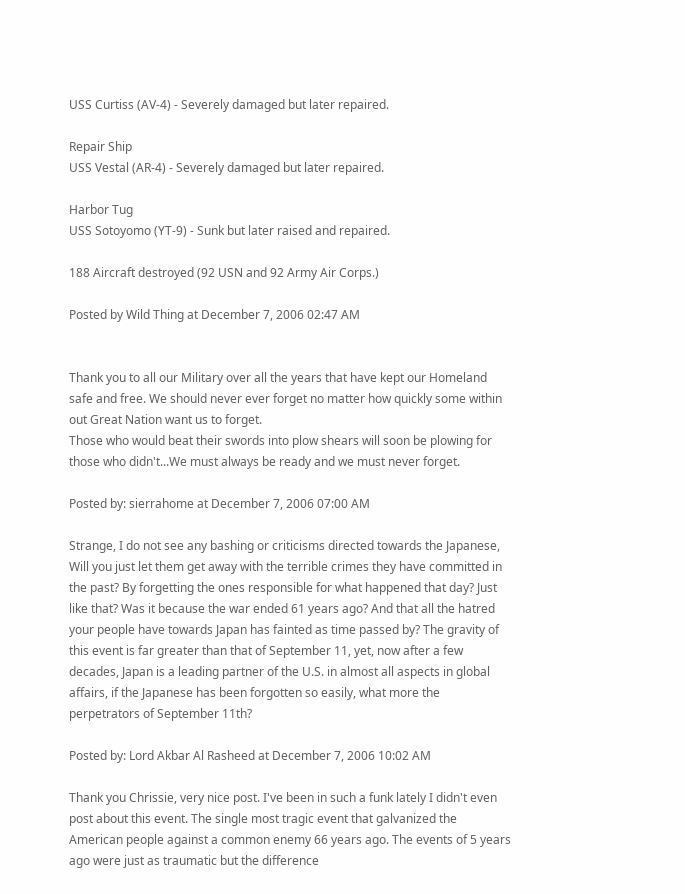USS Curtiss (AV-4) - Severely damaged but later repaired.

Repair Ship
USS Vestal (AR-4) - Severely damaged but later repaired.

Harbor Tug
USS Sotoyomo (YT-9) - Sunk but later raised and repaired.

188 Aircraft destroyed (92 USN and 92 Army Air Corps.)

Posted by Wild Thing at December 7, 2006 02:47 AM


Thank you to all our Military over all the years that have kept our Homeland safe and free. We should never ever forget no matter how quickly some within out Great Nation want us to forget.
Those who would beat their swords into plow shears will soon be plowing for those who didn't...We must always be ready and we must never forget.

Posted by: sierrahome at December 7, 2006 07:00 AM

Strange, I do not see any bashing or criticisms directed towards the Japanese, Will you just let them get away with the terrible crimes they have committed in the past? By forgetting the ones responsible for what happened that day? Just like that? Was it because the war ended 61 years ago? And that all the hatred your people have towards Japan has fainted as time passed by? The gravity of this event is far greater than that of September 11, yet, now after a few decades, Japan is a leading partner of the U.S. in almost all aspects in global affairs, if the Japanese has been forgotten so easily, what more the perpetrators of September 11th?

Posted by: Lord Akbar Al Rasheed at December 7, 2006 10:02 AM

Thank you Chrissie, very nice post. I've been in such a funk lately I didn't even post about this event. The single most tragic event that galvanized the American people against a common enemy 66 years ago. The events of 5 years ago were just as traumatic but the difference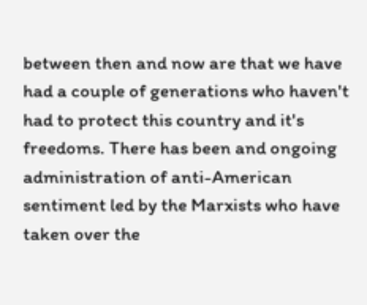between then and now are that we have had a couple of generations who haven't had to protect this country and it's freedoms. There has been and ongoing administration of anti-American sentiment led by the Marxists who have taken over the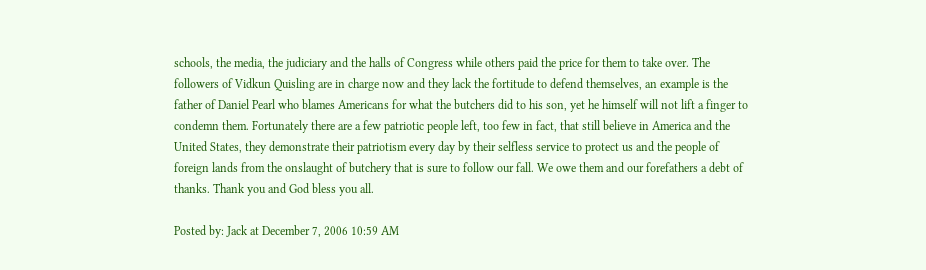schools, the media, the judiciary and the halls of Congress while others paid the price for them to take over. The followers of Vidkun Quisling are in charge now and they lack the fortitude to defend themselves, an example is the father of Daniel Pearl who blames Americans for what the butchers did to his son, yet he himself will not lift a finger to condemn them. Fortunately there are a few patriotic people left, too few in fact, that still believe in America and the United States, they demonstrate their patriotism every day by their selfless service to protect us and the people of foreign lands from the onslaught of butchery that is sure to follow our fall. We owe them and our forefathers a debt of thanks. Thank you and God bless you all.

Posted by: Jack at December 7, 2006 10:59 AM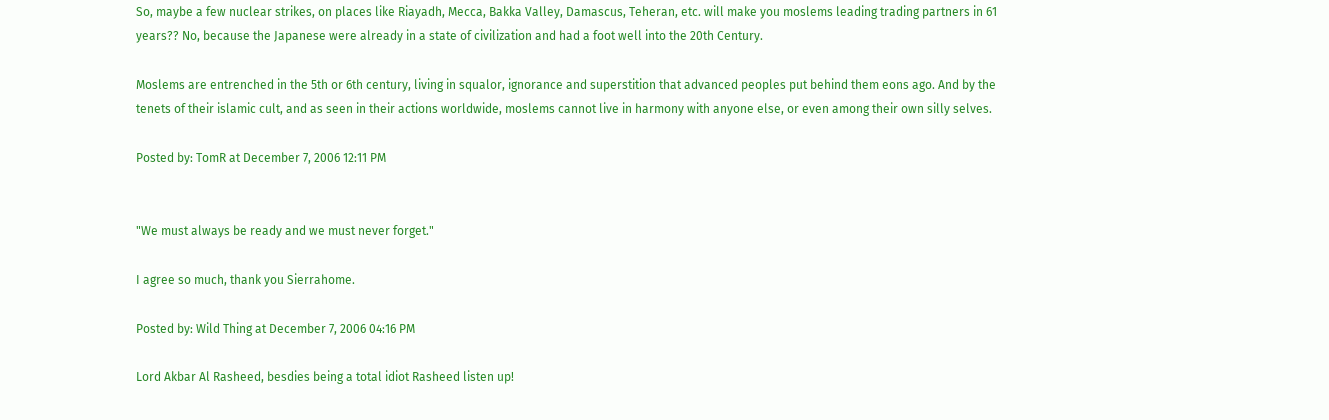So, maybe a few nuclear strikes, on places like Riayadh, Mecca, Bakka Valley, Damascus, Teheran, etc. will make you moslems leading trading partners in 61 years?? No, because the Japanese were already in a state of civilization and had a foot well into the 20th Century.

Moslems are entrenched in the 5th or 6th century, living in squalor, ignorance and superstition that advanced peoples put behind them eons ago. And by the tenets of their islamic cult, and as seen in their actions worldwide, moslems cannot live in harmony with anyone else, or even among their own silly selves.

Posted by: TomR at December 7, 2006 12:11 PM


"We must always be ready and we must never forget."

I agree so much, thank you Sierrahome.

Posted by: Wild Thing at December 7, 2006 04:16 PM

Lord Akbar Al Rasheed, besdies being a total idiot Rasheed listen up!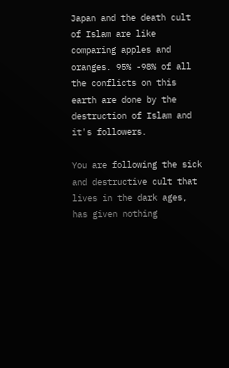Japan and the death cult of Islam are like comparing apples and oranges. 95% -98% of all the conflicts on this earth are done by the destruction of Islam and it's followers.

You are following the sick and destructive cult that lives in the dark ages, has given nothing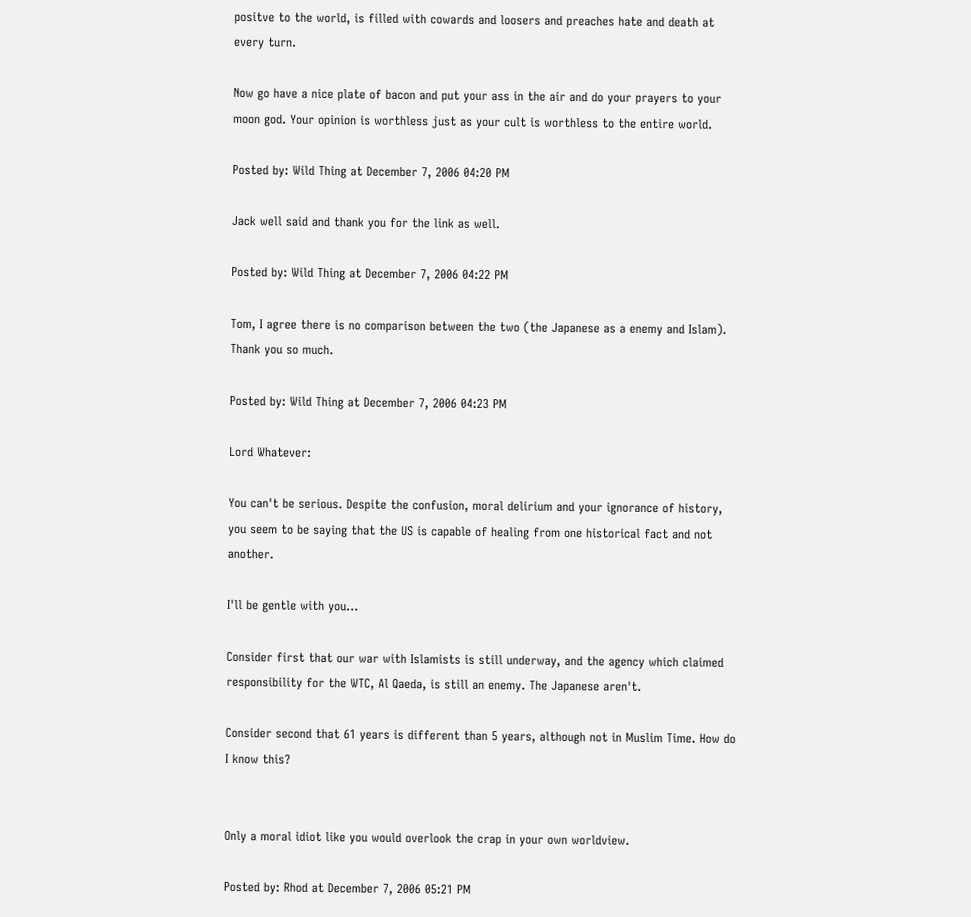positve to the world, is filled with cowards and loosers and preaches hate and death at every turn.

Now go have a nice plate of bacon and put your ass in the air and do your prayers to your moon god. Your opinion is worthless just as your cult is worthless to the entire world.

Posted by: Wild Thing at December 7, 2006 04:20 PM

Jack well said and thank you for the link as well.

Posted by: Wild Thing at December 7, 2006 04:22 PM

Tom, I agree there is no comparison between the two (the Japanese as a enemy and Islam).
Thank you so much.

Posted by: Wild Thing at December 7, 2006 04:23 PM

Lord Whatever:

You can't be serious. Despite the confusion, moral delirium and your ignorance of history, you seem to be saying that the US is capable of healing from one historical fact and not another.

I'll be gentle with you...

Consider first that our war with Islamists is still underway, and the agency which claimed responsibility for the WTC, Al Qaeda, is still an enemy. The Japanese aren't.

Consider second that 61 years is different than 5 years, although not in Muslim Time. How do I know this?


Only a moral idiot like you would overlook the crap in your own worldview.

Posted by: Rhod at December 7, 2006 05:21 PM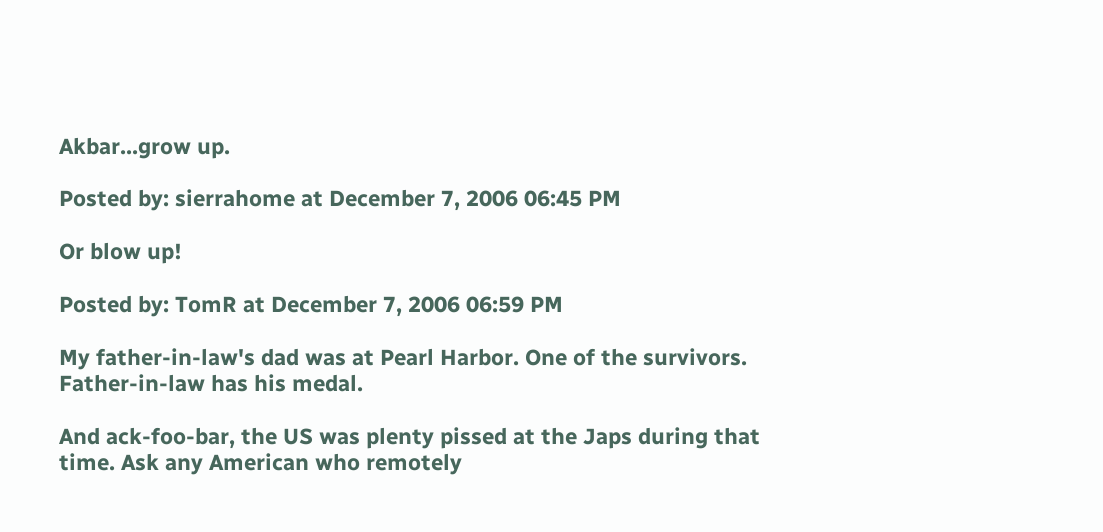Akbar...grow up.

Posted by: sierrahome at December 7, 2006 06:45 PM

Or blow up!

Posted by: TomR at December 7, 2006 06:59 PM

My father-in-law's dad was at Pearl Harbor. One of the survivors. Father-in-law has his medal.

And ack-foo-bar, the US was plenty pissed at the Japs during that time. Ask any American who remotely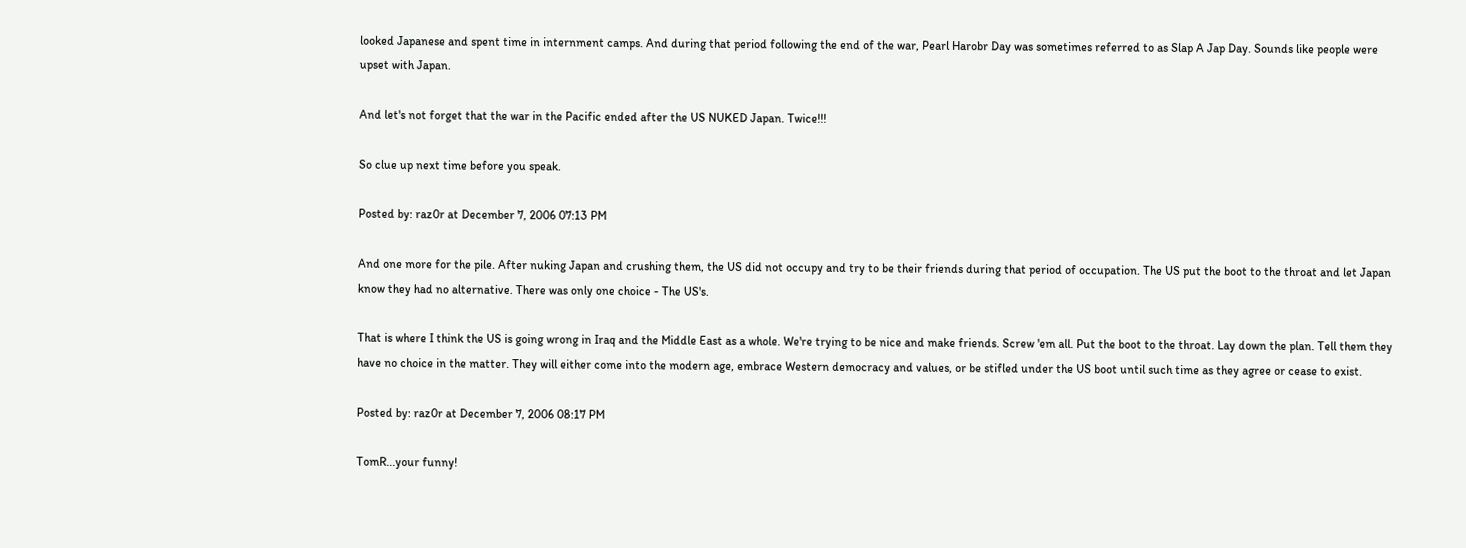looked Japanese and spent time in internment camps. And during that period following the end of the war, Pearl Harobr Day was sometimes referred to as Slap A Jap Day. Sounds like people were upset with Japan.

And let's not forget that the war in the Pacific ended after the US NUKED Japan. Twice!!!

So clue up next time before you speak.

Posted by: raz0r at December 7, 2006 07:13 PM

And one more for the pile. After nuking Japan and crushing them, the US did not occupy and try to be their friends during that period of occupation. The US put the boot to the throat and let Japan know they had no alternative. There was only one choice - The US's.

That is where I think the US is going wrong in Iraq and the Middle East as a whole. We're trying to be nice and make friends. Screw 'em all. Put the boot to the throat. Lay down the plan. Tell them they have no choice in the matter. They will either come into the modern age, embrace Western democracy and values, or be stifled under the US boot until such time as they agree or cease to exist.

Posted by: raz0r at December 7, 2006 08:17 PM

TomR...your funny!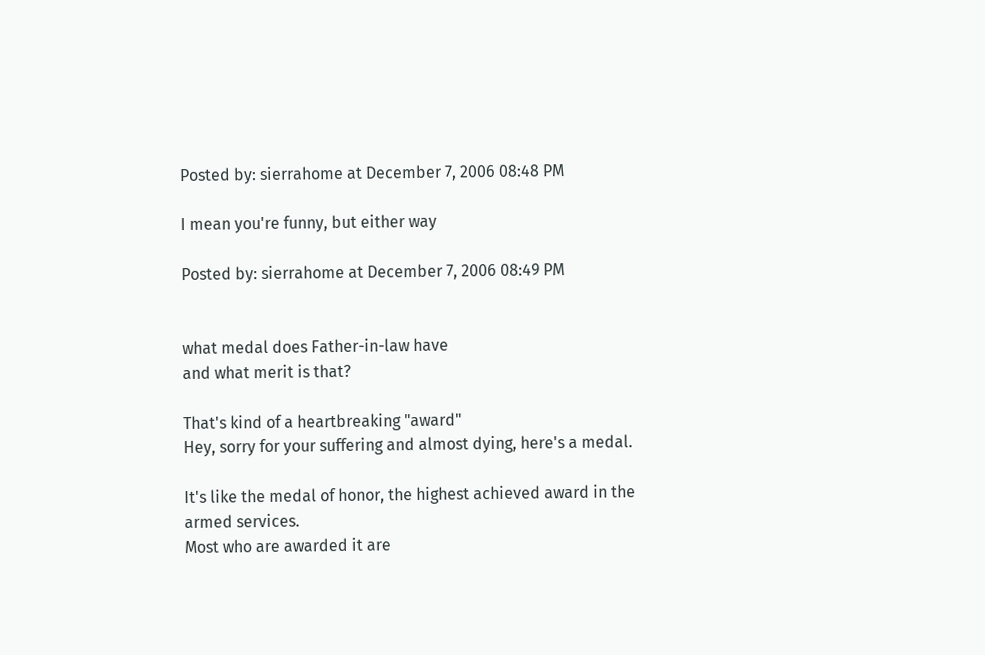Posted by: sierrahome at December 7, 2006 08:48 PM

I mean you're funny, but either way

Posted by: sierrahome at December 7, 2006 08:49 PM


what medal does Father-in-law have
and what merit is that?

That's kind of a heartbreaking "award"
Hey, sorry for your suffering and almost dying, here's a medal.

It's like the medal of honor, the highest achieved award in the armed services.
Most who are awarded it are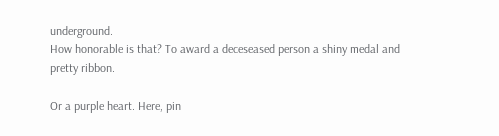underground.
How honorable is that? To award a deceseased person a shiny medal and pretty ribbon.

Or a purple heart. Here, pin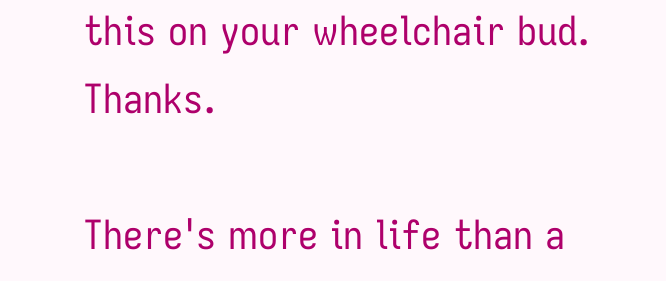this on your wheelchair bud. Thanks.

There's more in life than a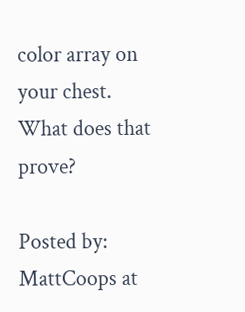color array on your chest. What does that prove?

Posted by: MattCoops at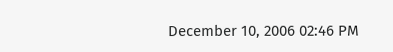December 10, 2006 02:46 PM